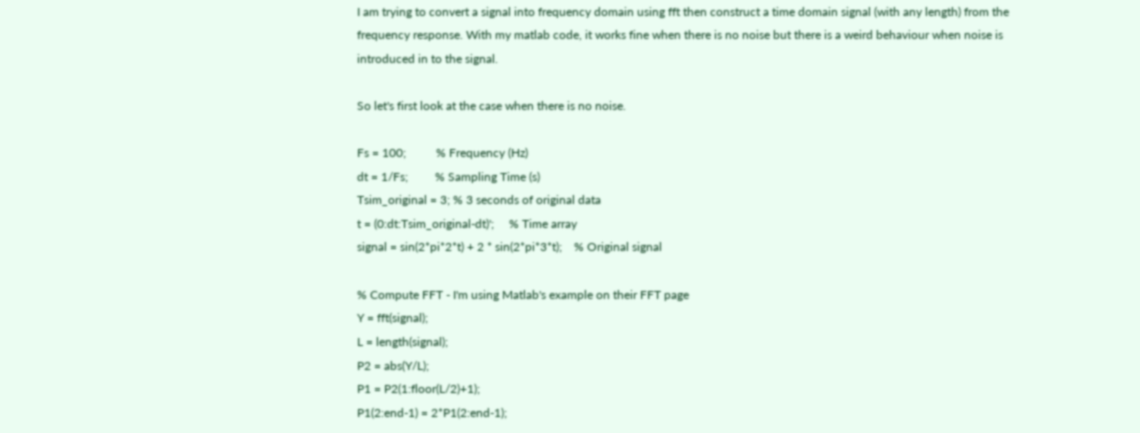I am trying to convert a signal into frequency domain using fft then construct a time domain signal (with any length) from the frequency response. With my matlab code, it works fine when there is no noise but there is a weird behaviour when noise is introduced in to the signal.

So let's first look at the case when there is no noise.

Fs = 100;          % Frequency (Hz)
dt = 1/Fs;         % Sampling Time (s)
Tsim_original = 3; % 3 seconds of original data
t = (0:dt:Tsim_original-dt)';     % Time array
signal = sin(2*pi*2*t) + 2 * sin(2*pi*3*t);    % Original signal

% Compute FFT - I'm using Matlab's example on their FFT page
Y = fft(signal);
L = length(signal);
P2 = abs(Y/L);
P1 = P2(1:floor(L/2)+1);
P1(2:end-1) = 2*P1(2:end-1);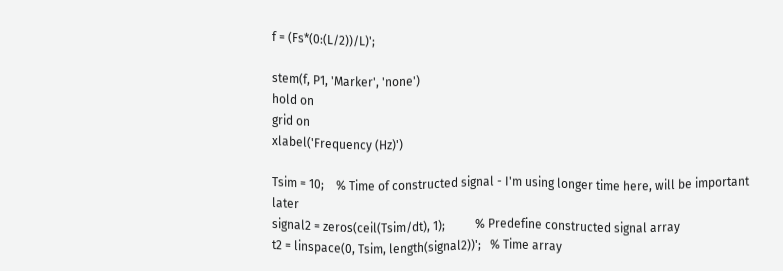f = (Fs*(0:(L/2))/L)';

stem(f, P1, 'Marker', 'none')
hold on
grid on
xlabel('Frequency (Hz)')

Tsim = 10;    % Time of constructed signal - I'm using longer time here, will be important later
signal2 = zeros(ceil(Tsim/dt), 1);          % Predefine constructed signal array
t2 = linspace(0, Tsim, length(signal2))';   % Time array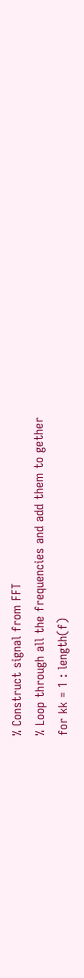% Construct signal from FFT
% Loop through all the frequencies and add them to gether
for kk = 1 : length(f)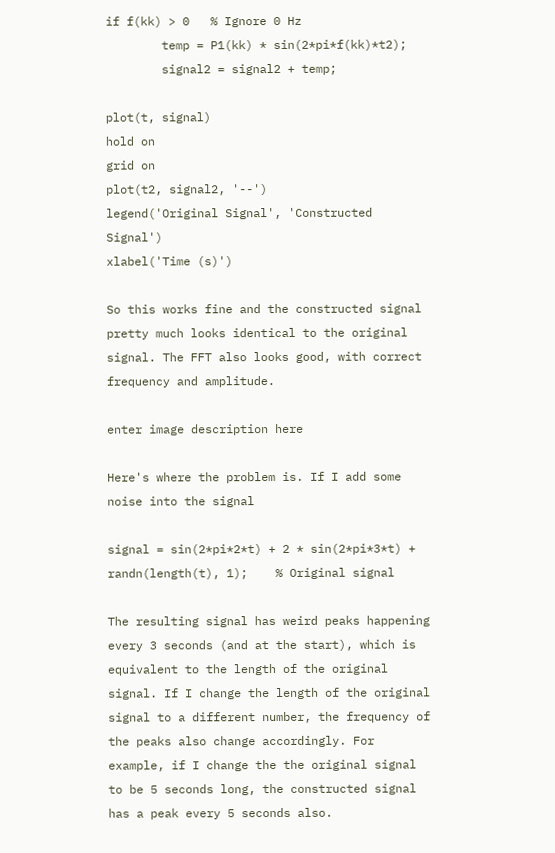if f(kk) > 0   % Ignore 0 Hz
        temp = P1(kk) * sin(2*pi*f(kk)*t2);
        signal2 = signal2 + temp;

plot(t, signal)
hold on
grid on
plot(t2, signal2, '--')
legend('Original Signal', 'Constructed Signal')
xlabel('Time (s)')

So this works fine and the constructed signal pretty much looks identical to the original signal. The FFT also looks good, with correct frequency and amplitude.

enter image description here

Here's where the problem is. If I add some noise into the signal

signal = sin(2*pi*2*t) + 2 * sin(2*pi*3*t) + randn(length(t), 1);    % Original signal

The resulting signal has weird peaks happening every 3 seconds (and at the start), which is equivalent to the length of the original signal. If I change the length of the original signal to a different number, the frequency of the peaks also change accordingly. For example, if I change the the original signal to be 5 seconds long, the constructed signal has a peak every 5 seconds also.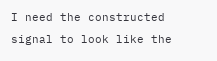I need the constructed signal to look like the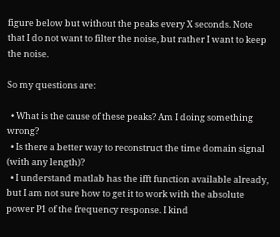figure below but without the peaks every X seconds. Note that I do not want to filter the noise, but rather I want to keep the noise.

So my questions are:

  • What is the cause of these peaks? Am I doing something wrong?
  • Is there a better way to reconstruct the time domain signal (with any length)?
  • I understand matlab has the ifft function available already, but I am not sure how to get it to work with the absolute power P1 of the frequency response. I kind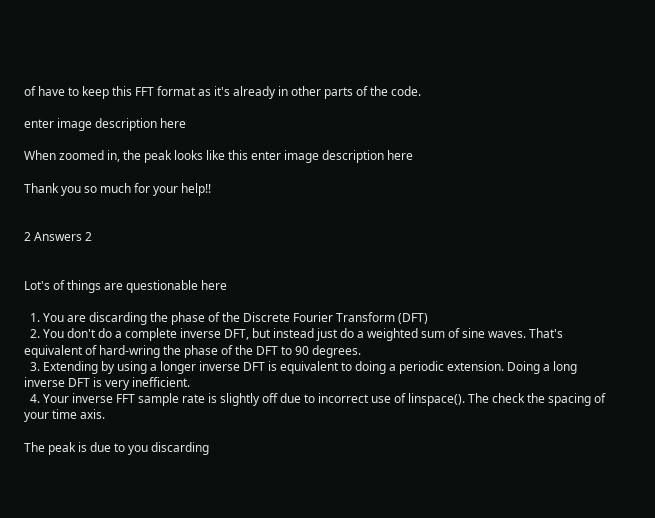of have to keep this FFT format as it's already in other parts of the code.

enter image description here

When zoomed in, the peak looks like this enter image description here

Thank you so much for your help!!


2 Answers 2


Lot's of things are questionable here

  1. You are discarding the phase of the Discrete Fourier Transform (DFT)
  2. You don't do a complete inverse DFT, but instead just do a weighted sum of sine waves. That's equivalent of hard-wring the phase of the DFT to 90 degrees.
  3. Extending by using a longer inverse DFT is equivalent to doing a periodic extension. Doing a long inverse DFT is very inefficient.
  4. Your inverse FFT sample rate is slightly off due to incorrect use of linspace(). The check the spacing of your time axis.

The peak is due to you discarding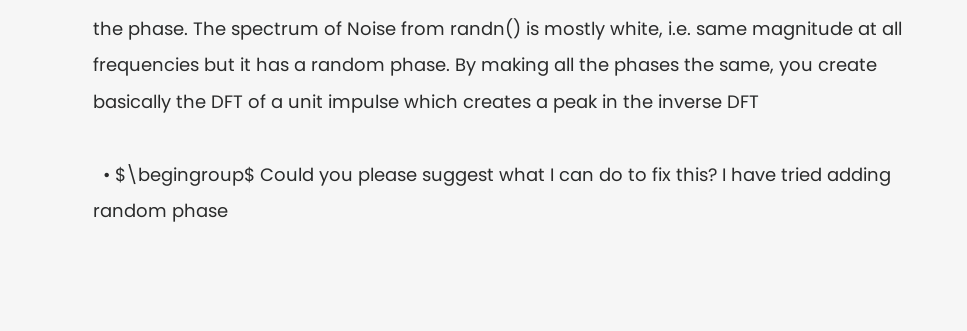the phase. The spectrum of Noise from randn() is mostly white, i.e. same magnitude at all frequencies but it has a random phase. By making all the phases the same, you create basically the DFT of a unit impulse which creates a peak in the inverse DFT

  • $\begingroup$ Could you please suggest what I can do to fix this? I have tried adding random phase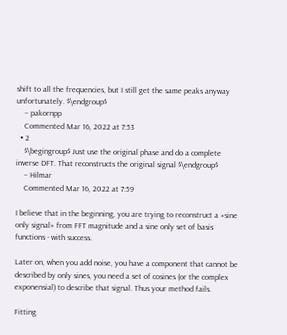shift to all the frequencies, but I still get the same peaks anyway unfortunately. $\endgroup$
    – pakornpp
    Commented Mar 16, 2022 at 7:53
  • 2
    $\begingroup$ Just use the original phase and do a complete inverse DFT. That reconstructs the original signal $\endgroup$
    – Hilmar
    Commented Mar 16, 2022 at 7:59

I believe that in the beginning, you are trying to reconstruct a «sine only signal» from FFT magnitude and a sine only set of basis functions - with success.

Later on, when you add noise, you have a component that cannot be described by only sines, you need a set of cosines (or the complex exponensial) to describe that signal. Thus your method fails.

Fitting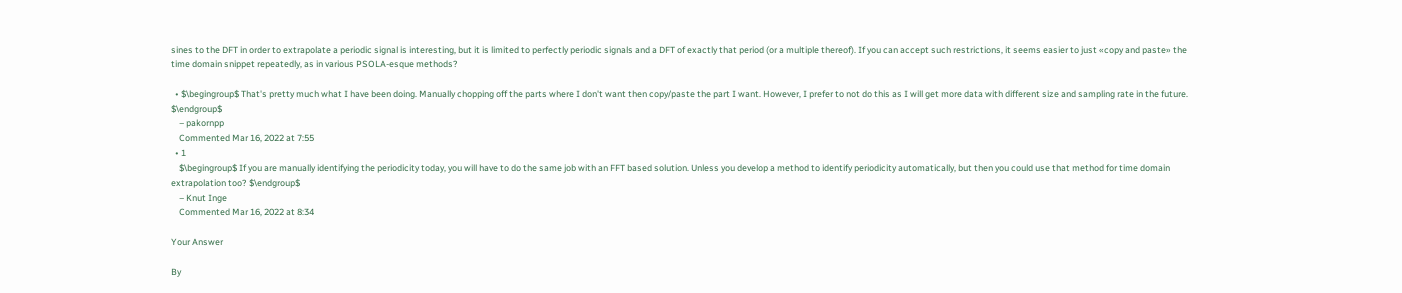sines to the DFT in order to extrapolate a periodic signal is interesting, but it is limited to perfectly periodic signals and a DFT of exactly that period (or a multiple thereof). If you can accept such restrictions, it seems easier to just «copy and paste» the time domain snippet repeatedly, as in various PSOLA-esque methods?

  • $\begingroup$ That's pretty much what I have been doing. Manually chopping off the parts where I don't want then copy/paste the part I want. However, I prefer to not do this as I will get more data with different size and sampling rate in the future. $\endgroup$
    – pakornpp
    Commented Mar 16, 2022 at 7:55
  • 1
    $\begingroup$ If you are manually identifying the periodicity today, you will have to do the same job with an FFT based solution. Unless you develop a method to identify periodicity automatically, but then you could use that method for time domain extrapolation too? $\endgroup$
    – Knut Inge
    Commented Mar 16, 2022 at 8:34

Your Answer

By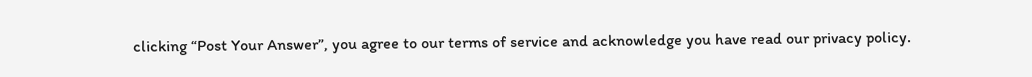clicking “Post Your Answer”, you agree to our terms of service and acknowledge you have read our privacy policy.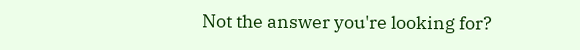Not the answer you're looking for?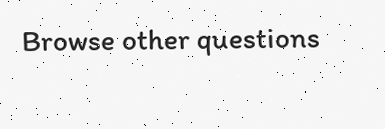Browse other questions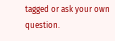tagged or ask your own question.